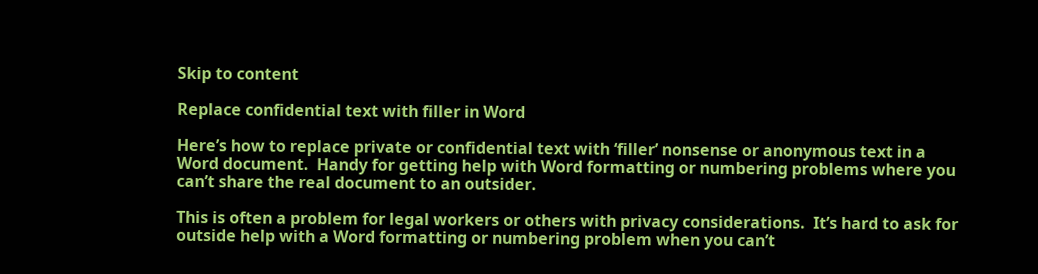Skip to content

Replace confidential text with filler in Word

Here’s how to replace private or confidential text with ‘filler’ nonsense or anonymous text in a Word document.  Handy for getting help with Word formatting or numbering problems where you can’t share the real document to an outsider.

This is often a problem for legal workers or others with privacy considerations.  It’s hard to ask for outside help with a Word formatting or numbering problem when you can’t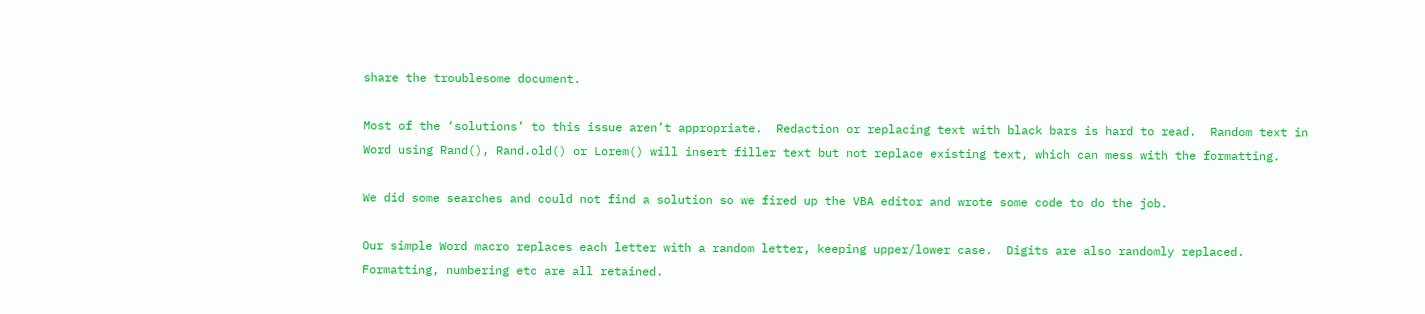share the troublesome document.

Most of the ‘solutions’ to this issue aren’t appropriate.  Redaction or replacing text with black bars is hard to read.  Random text in Word using Rand(), Rand.old() or Lorem() will insert filler text but not replace existing text, which can mess with the formatting.

We did some searches and could not find a solution so we fired up the VBA editor and wrote some code to do the job.

Our simple Word macro replaces each letter with a random letter, keeping upper/lower case.  Digits are also randomly replaced.  Formatting, numbering etc are all retained.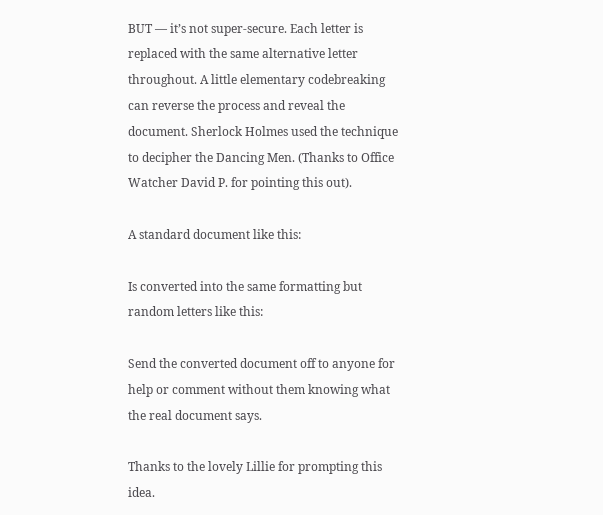BUT — it’s not super-secure. Each letter is replaced with the same alternative letter throughout. A little elementary codebreaking can reverse the process and reveal the document. Sherlock Holmes used the technique to decipher the Dancing Men. (Thanks to Office Watcher David P. for pointing this out).

A standard document like this:

Is converted into the same formatting but random letters like this:

Send the converted document off to anyone for help or comment without them knowing what the real document says.

Thanks to the lovely Lillie for prompting this idea.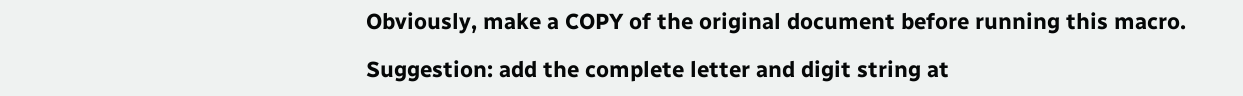Obviously, make a COPY of the original document before running this macro.

Suggestion: add the complete letter and digit string at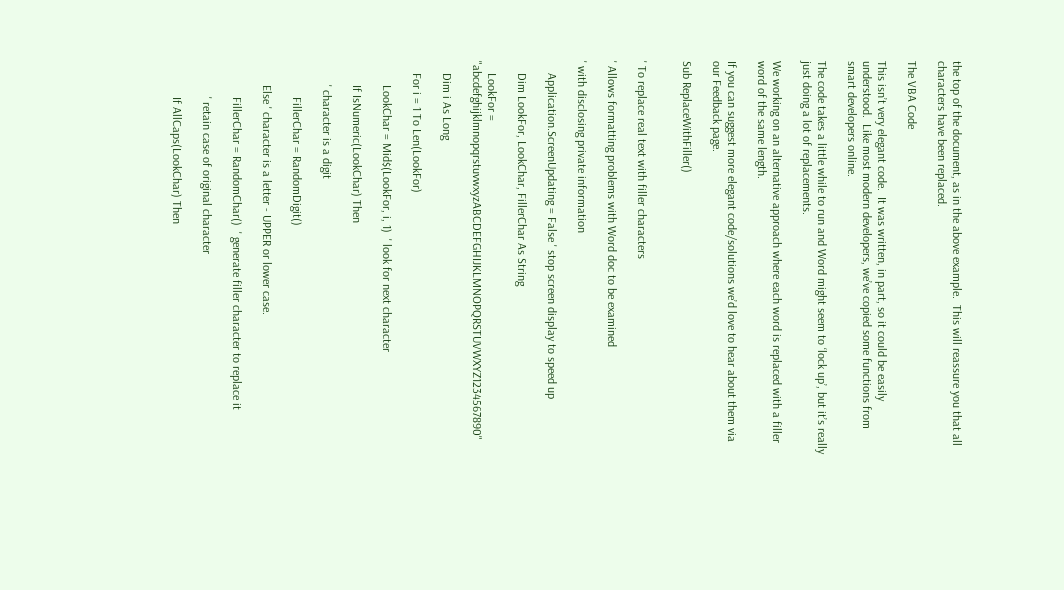the top of the document, as in the above example.  This will reassure you that all characters have been replaced.

The VBA Code

This isn’t very elegant code.  It was written, in part, so it could be easily understood.  Like most modern developers, we’ve copied some functions from smart developers online.

The code takes a little while to run and Word might seem to ‘lock up’, but it’s really just doing a lot of replacements.

We working on an alternative approach where each word is replaced with a filler word of the same length.

If you can suggest more elegant code/solutions we’d love to hear about them via our Feedback page.

Sub ReplaceWithFiller()


' To replace real text with filler characters

' Allows formatting problems with Word doc to be examined

' with disclosing private information

    Application.ScreenUpdating = False ' stop screen display to speed up

    Dim LookFor, LookChar, FillerChar As String

    LookFor = "abcdefghijklmnopqrstuvwxyzABCDEFGHIJKLMNOPQRSTUVWXYZ1234567890"

    Dim i As Long

    For i = 1 To Len(LookFor)

        LookChar = Mid$(LookFor, i, 1)  ' look for next character

        If IsNumeric(LookChar) Then

        ' character is a digit

            FillerChar = RandomDigit()

        Else ' character is a letter - UPPER or lower case.

            FillerChar = RandomChar()  ' generate filler character to replace it

            ' retain case of original character

            If AllCaps(LookChar) Then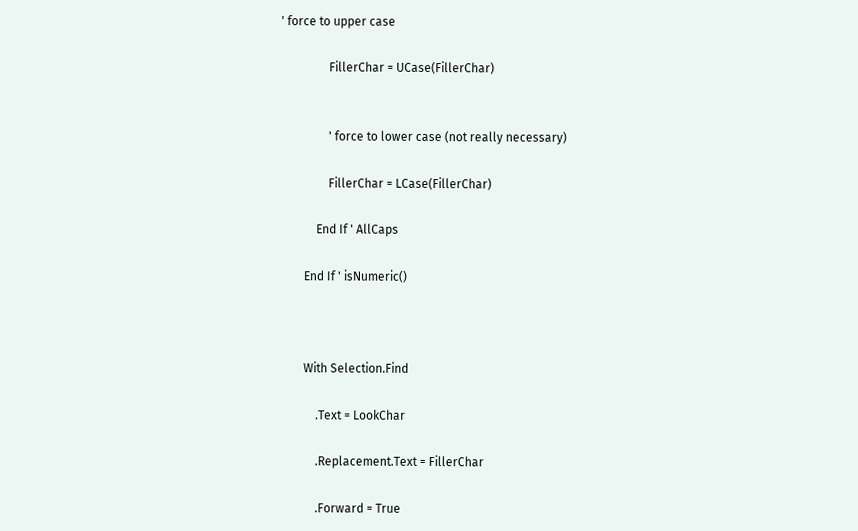' force to upper case

                FillerChar = UCase(FillerChar)


                ' force to lower case (not really necessary)

                FillerChar = LCase(FillerChar)

            End If ' AllCaps

        End If ' isNumeric()



        With Selection.Find

            .Text = LookChar

            .Replacement.Text = FillerChar

            .Forward = True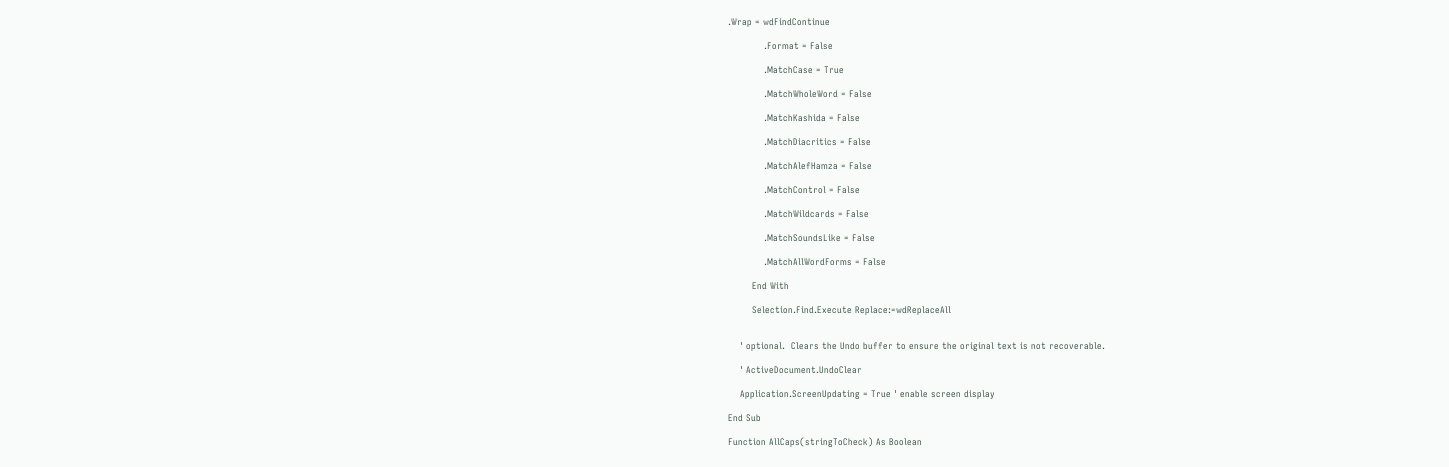.Wrap = wdFindContinue

            .Format = False

            .MatchCase = True

            .MatchWholeWord = False

            .MatchKashida = False

            .MatchDiacritics = False

            .MatchAlefHamza = False

            .MatchControl = False

            .MatchWildcards = False

            .MatchSoundsLike = False

            .MatchAllWordForms = False

        End With

        Selection.Find.Execute Replace:=wdReplaceAll


    ' optional.  Clears the Undo buffer to ensure the original text is not recoverable.

    ' ActiveDocument.UndoClear

    Application.ScreenUpdating = True ' enable screen display

End Sub

Function AllCaps(stringToCheck) As Boolean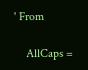' From

    AllCaps =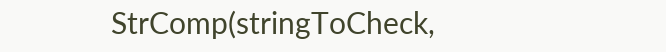StrComp(stringToCheck,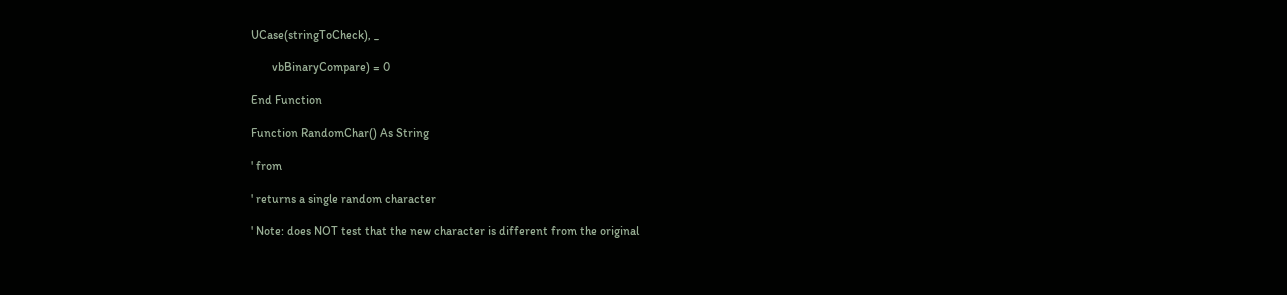UCase(stringToCheck), _

       vbBinaryCompare) = 0

End Function

Function RandomChar() As String

' from

' returns a single random character

' Note: does NOT test that the new character is different from the original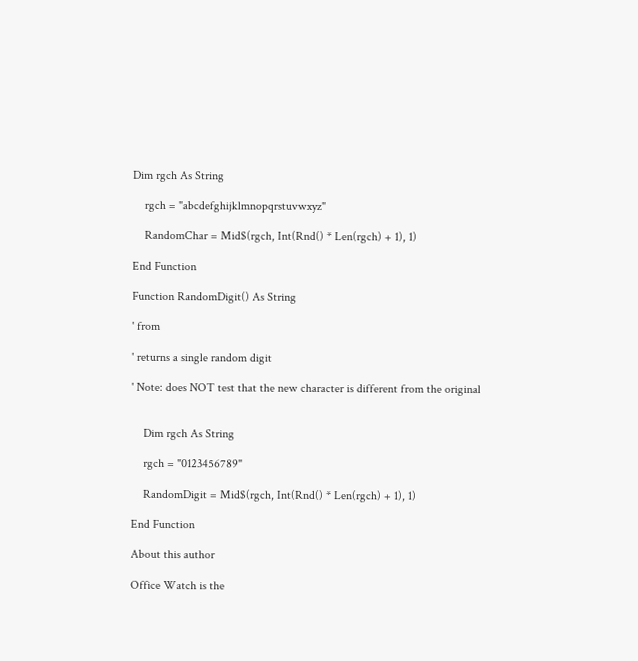Dim rgch As String

    rgch = "abcdefghijklmnopqrstuvwxyz"

    RandomChar = Mid$(rgch, Int(Rnd() * Len(rgch) + 1), 1)

End Function

Function RandomDigit() As String

' from

' returns a single random digit

' Note: does NOT test that the new character is different from the original


    Dim rgch As String

    rgch = "0123456789"

    RandomDigit = Mid$(rgch, Int(Rnd() * Len(rgch) + 1), 1)

End Function

About this author

Office Watch is the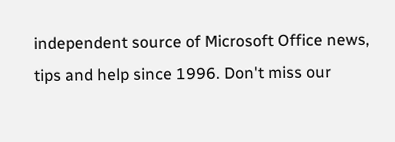independent source of Microsoft Office news, tips and help since 1996. Don't miss our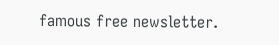famous free newsletter.